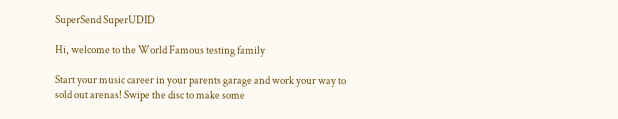SuperSend SuperUDID

Hi, welcome to the World Famous testing family

Start your music career in your parents garage and work your way to sold out arenas! Swipe the disc to make some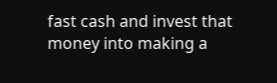fast cash and invest that money into making a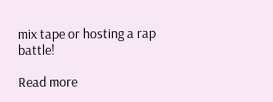mix tape or hosting a rap battle!

Read more